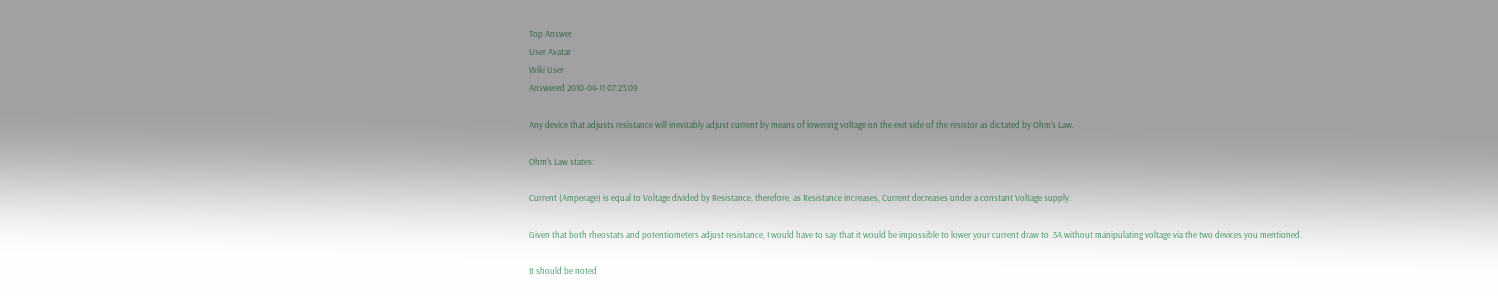Top Answer
User Avatar
Wiki User
Answered 2010-04-11 07:23:09

Any device that adjusts resistance will inevitably adjust current by means of lowering voltage on the exit side of the resistor as dictated by Ohm's Law.

Ohm's Law states:

Current (Amperage) is equal to Voltage divided by Resistance, therefore, as Resistance increases, Current decreases under a constant Voltage supply.

Given that both rheostats and potentiometers adjust resistance, I would have to say that it would be impossible to lower your current draw to .5A without manipulating voltage via the two devices you mentioned.

It should be noted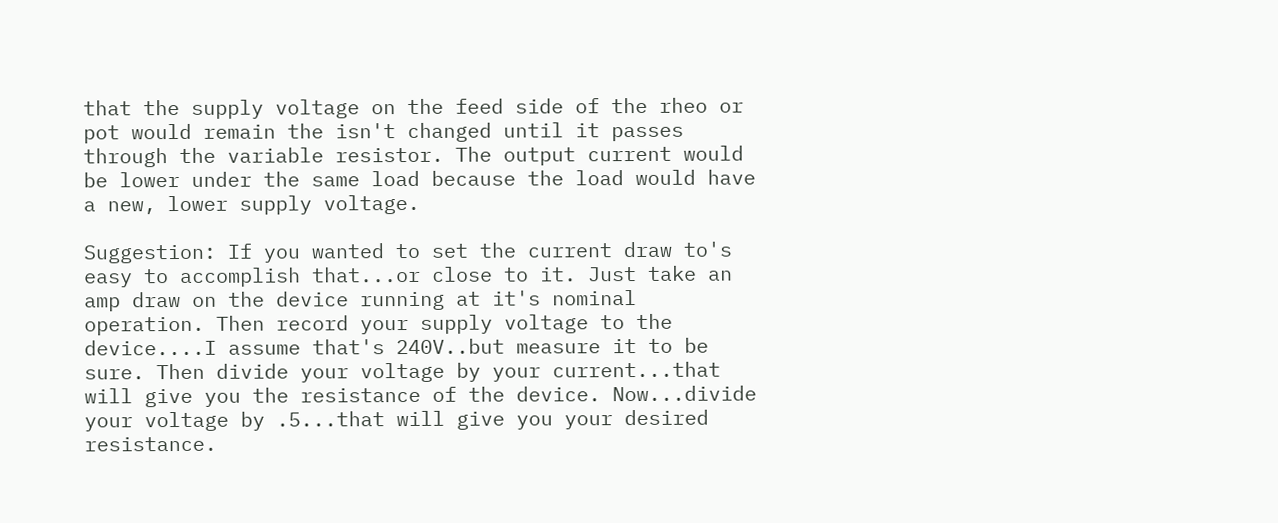that the supply voltage on the feed side of the rheo or pot would remain the isn't changed until it passes through the variable resistor. The output current would be lower under the same load because the load would have a new, lower supply voltage.

Suggestion: If you wanted to set the current draw to's easy to accomplish that...or close to it. Just take an amp draw on the device running at it's nominal operation. Then record your supply voltage to the device....I assume that's 240V..but measure it to be sure. Then divide your voltage by your current...that will give you the resistance of the device. Now...divide your voltage by .5...that will give you your desired resistance.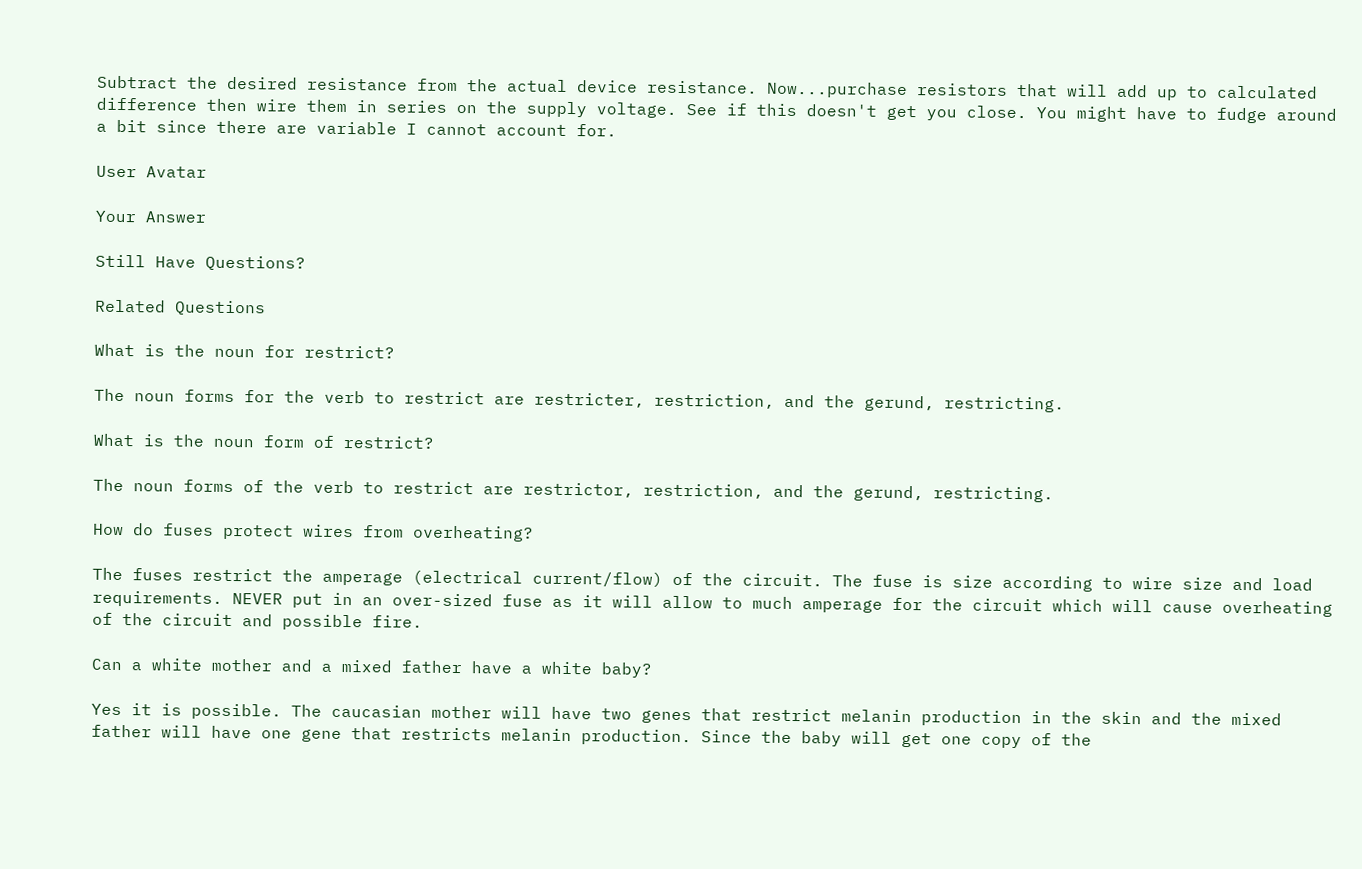Subtract the desired resistance from the actual device resistance. Now...purchase resistors that will add up to calculated difference then wire them in series on the supply voltage. See if this doesn't get you close. You might have to fudge around a bit since there are variable I cannot account for.

User Avatar

Your Answer

Still Have Questions?

Related Questions

What is the noun for restrict?

The noun forms for the verb to restrict are restricter, restriction, and the gerund, restricting.

What is the noun form of restrict?

The noun forms of the verb to restrict are restrictor, restriction, and the gerund, restricting.

How do fuses protect wires from overheating?

The fuses restrict the amperage (electrical current/flow) of the circuit. The fuse is size according to wire size and load requirements. NEVER put in an over-sized fuse as it will allow to much amperage for the circuit which will cause overheating of the circuit and possible fire.

Can a white mother and a mixed father have a white baby?

Yes it is possible. The caucasian mother will have two genes that restrict melanin production in the skin and the mixed father will have one gene that restricts melanin production. Since the baby will get one copy of the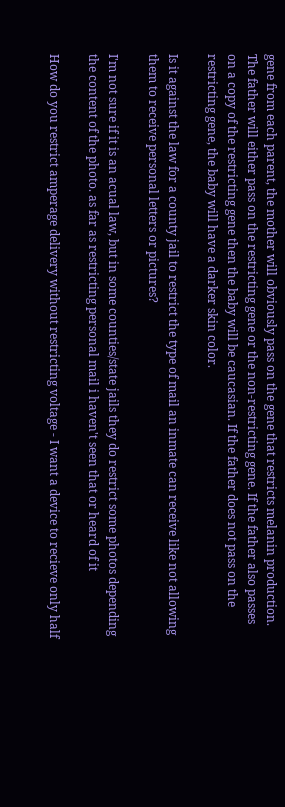gene from each parent, the mother will obviously pass on the gene that restricts melanin production. The father will either pass on the restricting gene or the non-restricting gene. If the father also passes on a copy of the restricting gene then the baby will be caucasian. If the father does not pass on the restricting gene, the baby will have a darker skin color.

Is it against the law for a county jail to restrict the type of mail an inmate can receive like not allowing them to receive personal letters or pictures?

I'm not sure if it is an acual law, but in some counties/state jails they do restrict some photos depending the content of the photo. as far as restricting personal mail i haven't seen that or heard of it

How do you restrict amperage delivery without restricting voltage - I want a device to recieve only half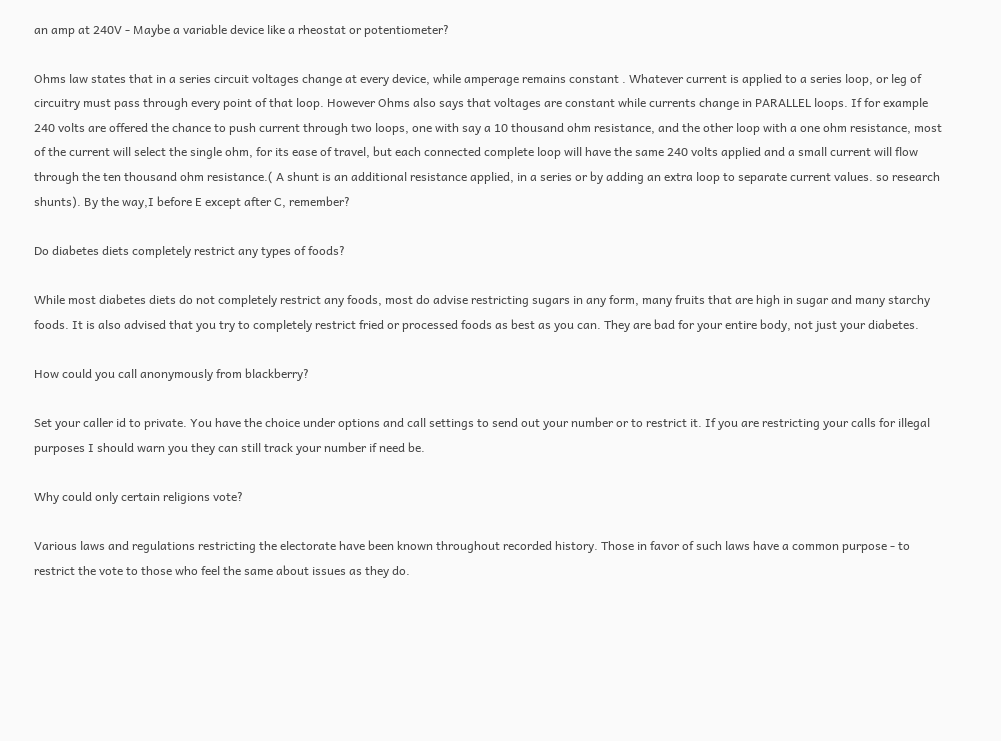an amp at 240V - Maybe a variable device like a rheostat or potentiometer?

Ohms law states that in a series circuit voltages change at every device, while amperage remains constant . Whatever current is applied to a series loop, or leg of circuitry must pass through every point of that loop. However Ohms also says that voltages are constant while currents change in PARALLEL loops. If for example 240 volts are offered the chance to push current through two loops, one with say a 10 thousand ohm resistance, and the other loop with a one ohm resistance, most of the current will select the single ohm, for its ease of travel, but each connected complete loop will have the same 240 volts applied and a small current will flow through the ten thousand ohm resistance.( A shunt is an additional resistance applied, in a series or by adding an extra loop to separate current values. so research shunts). By the way,I before E except after C, remember?

Do diabetes diets completely restrict any types of foods?

While most diabetes diets do not completely restrict any foods, most do advise restricting sugars in any form, many fruits that are high in sugar and many starchy foods. It is also advised that you try to completely restrict fried or processed foods as best as you can. They are bad for your entire body, not just your diabetes.

How could you call anonymously from blackberry?

Set your caller id to private. You have the choice under options and call settings to send out your number or to restrict it. If you are restricting your calls for illegal purposes I should warn you they can still track your number if need be.

Why could only certain religions vote?

Various laws and regulations restricting the electorate have been known throughout recorded history. Those in favor of such laws have a common purpose - to restrict the vote to those who feel the same about issues as they do.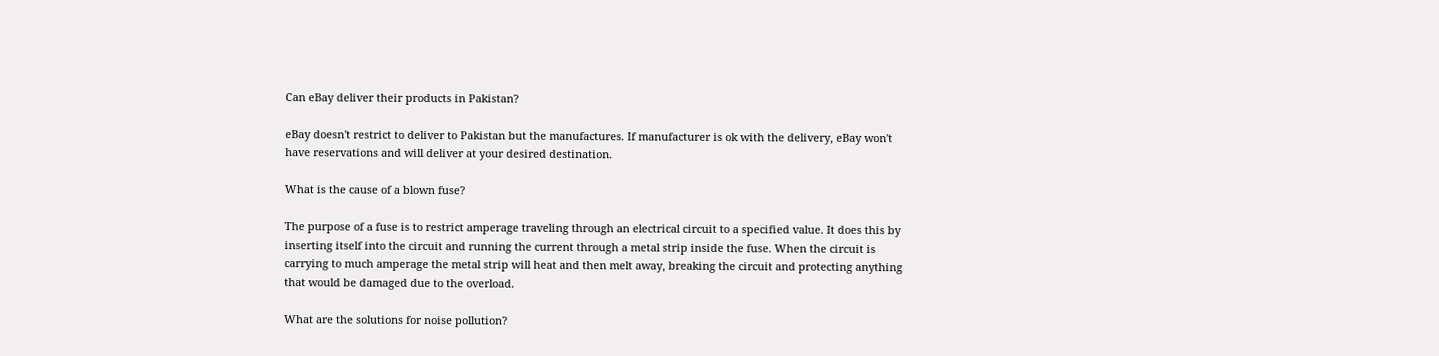Can eBay deliver their products in Pakistan?

eBay doesn't restrict to deliver to Pakistan but the manufactures. If manufacturer is ok with the delivery, eBay won't have reservations and will deliver at your desired destination.

What is the cause of a blown fuse?

The purpose of a fuse is to restrict amperage traveling through an electrical circuit to a specified value. It does this by inserting itself into the circuit and running the current through a metal strip inside the fuse. When the circuit is carrying to much amperage the metal strip will heat and then melt away, breaking the circuit and protecting anything that would be damaged due to the overload.

What are the solutions for noise pollution?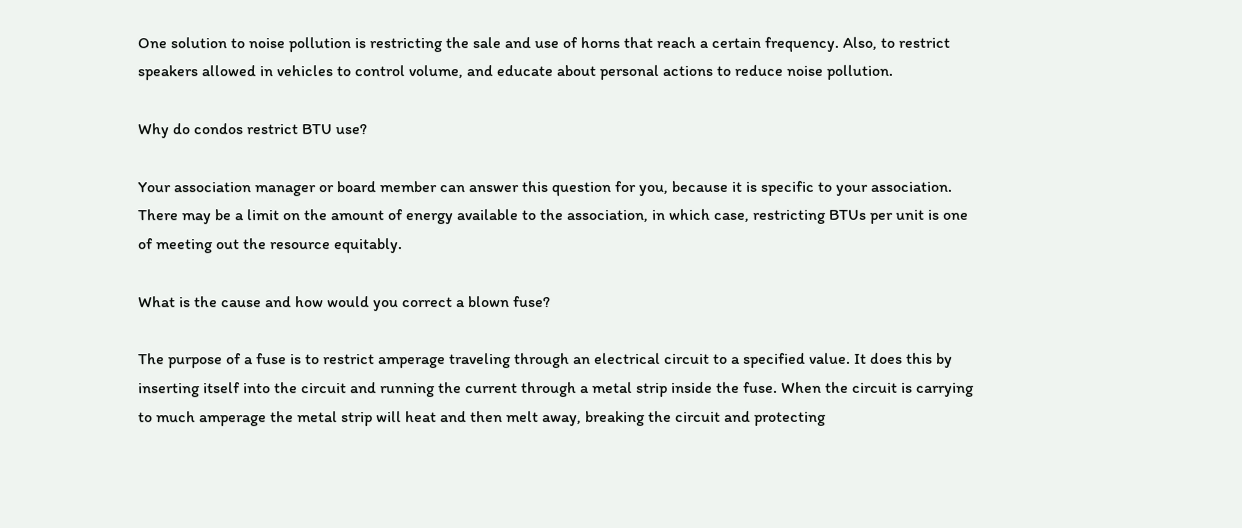One solution to noise pollution is restricting the sale and use of horns that reach a certain frequency. Also, to restrict speakers allowed in vehicles to control volume, and educate about personal actions to reduce noise pollution.

Why do condos restrict BTU use?

Your association manager or board member can answer this question for you, because it is specific to your association. There may be a limit on the amount of energy available to the association, in which case, restricting BTUs per unit is one of meeting out the resource equitably.

What is the cause and how would you correct a blown fuse?

The purpose of a fuse is to restrict amperage traveling through an electrical circuit to a specified value. It does this by inserting itself into the circuit and running the current through a metal strip inside the fuse. When the circuit is carrying to much amperage the metal strip will heat and then melt away, breaking the circuit and protecting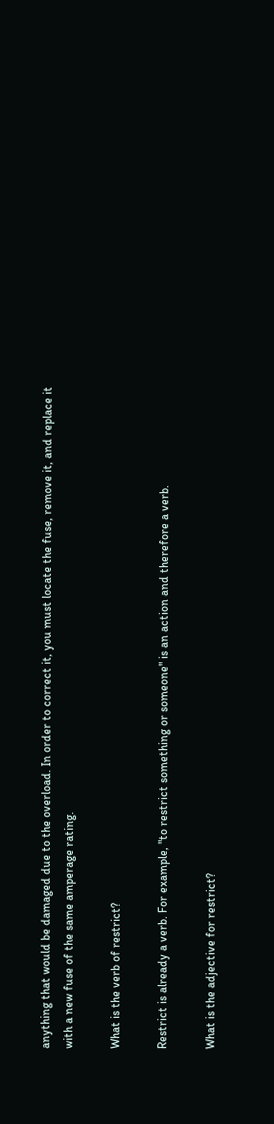anything that would be damaged due to the overload. In order to correct it, you must locate the fuse, remove it, and replace it with a new fuse of the same amperage rating.

What is the verb of restrict?

Restrict is already a verb. For example, "to restrict something or someone" is an action and therefore a verb.

What is the adjective for restrict?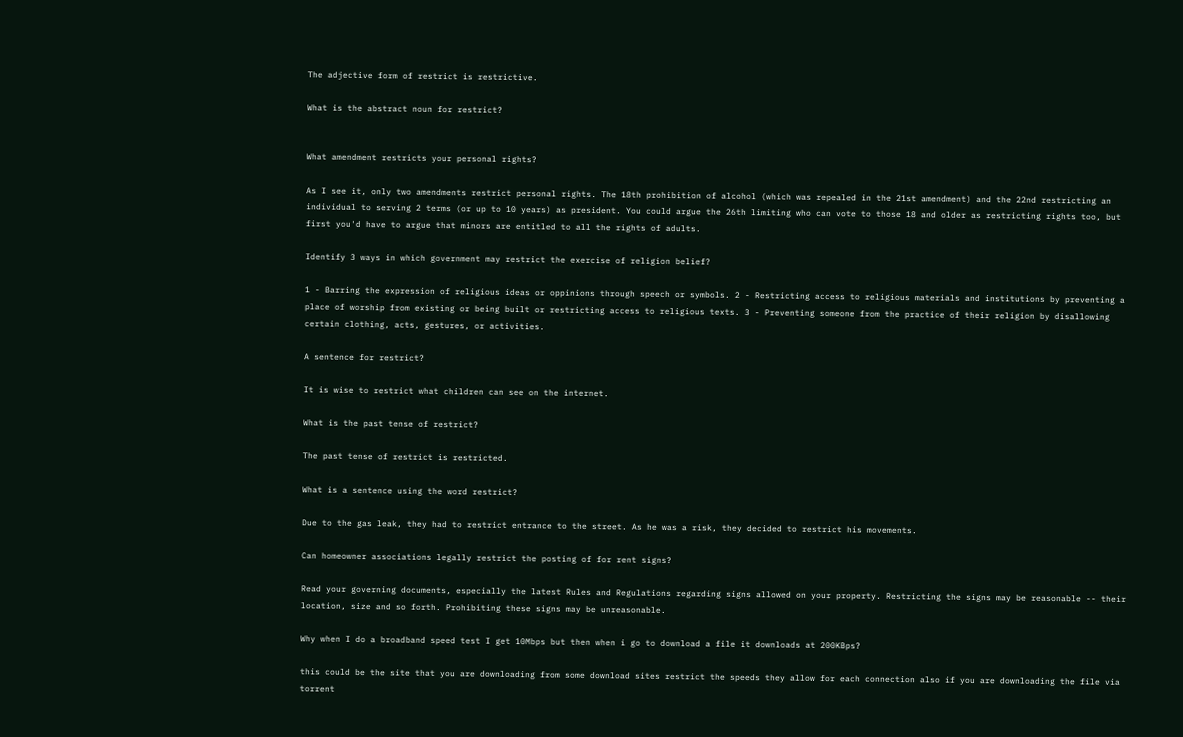The adjective form of restrict is restrictive.

What is the abstract noun for restrict?


What amendment restricts your personal rights?

As I see it, only two amendments restrict personal rights. The 18th prohibition of alcohol (which was repealed in the 21st amendment) and the 22nd restricting an individual to serving 2 terms (or up to 10 years) as president. You could argue the 26th limiting who can vote to those 18 and older as restricting rights too, but first you'd have to argue that minors are entitled to all the rights of adults.

Identify 3 ways in which government may restrict the exercise of religion belief?

1 - Barring the expression of religious ideas or oppinions through speech or symbols. 2 - Restricting access to religious materials and institutions by preventing a place of worship from existing or being built or restricting access to religious texts. 3 - Preventing someone from the practice of their religion by disallowing certain clothing, acts, gestures, or activities.

A sentence for restrict?

It is wise to restrict what children can see on the internet.

What is the past tense of restrict?

The past tense of restrict is restricted.

What is a sentence using the word restrict?

Due to the gas leak, they had to restrict entrance to the street. As he was a risk, they decided to restrict his movements.

Can homeowner associations legally restrict the posting of for rent signs?

Read your governing documents, especially the latest Rules and Regulations regarding signs allowed on your property. Restricting the signs may be reasonable -- their location, size and so forth. Prohibiting these signs may be unreasonable.

Why when I do a broadband speed test I get 10Mbps but then when i go to download a file it downloads at 200KBps?

this could be the site that you are downloading from some download sites restrict the speeds they allow for each connection also if you are downloading the file via torrent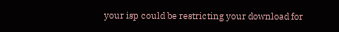your isp could be restricting your download for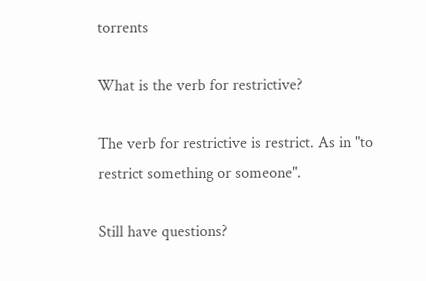torrents

What is the verb for restrictive?

The verb for restrictive is restrict. As in "to restrict something or someone".

Still have questions?